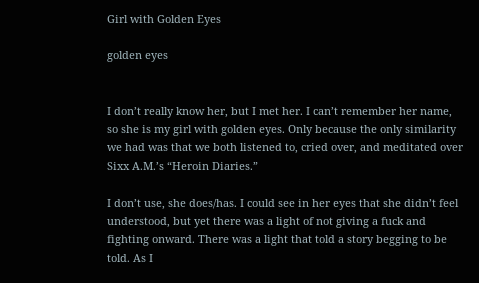Girl with Golden Eyes

golden eyes


I don’t really know her, but I met her. I can’t remember her name, so she is my girl with golden eyes. Only because the only similarity we had was that we both listened to, cried over, and meditated over Sixx A.M.’s “Heroin Diaries.”

I don’t use, she does/has. I could see in her eyes that she didn’t feel understood, but yet there was a light of not giving a fuck and fighting onward. There was a light that told a story begging to be told. As I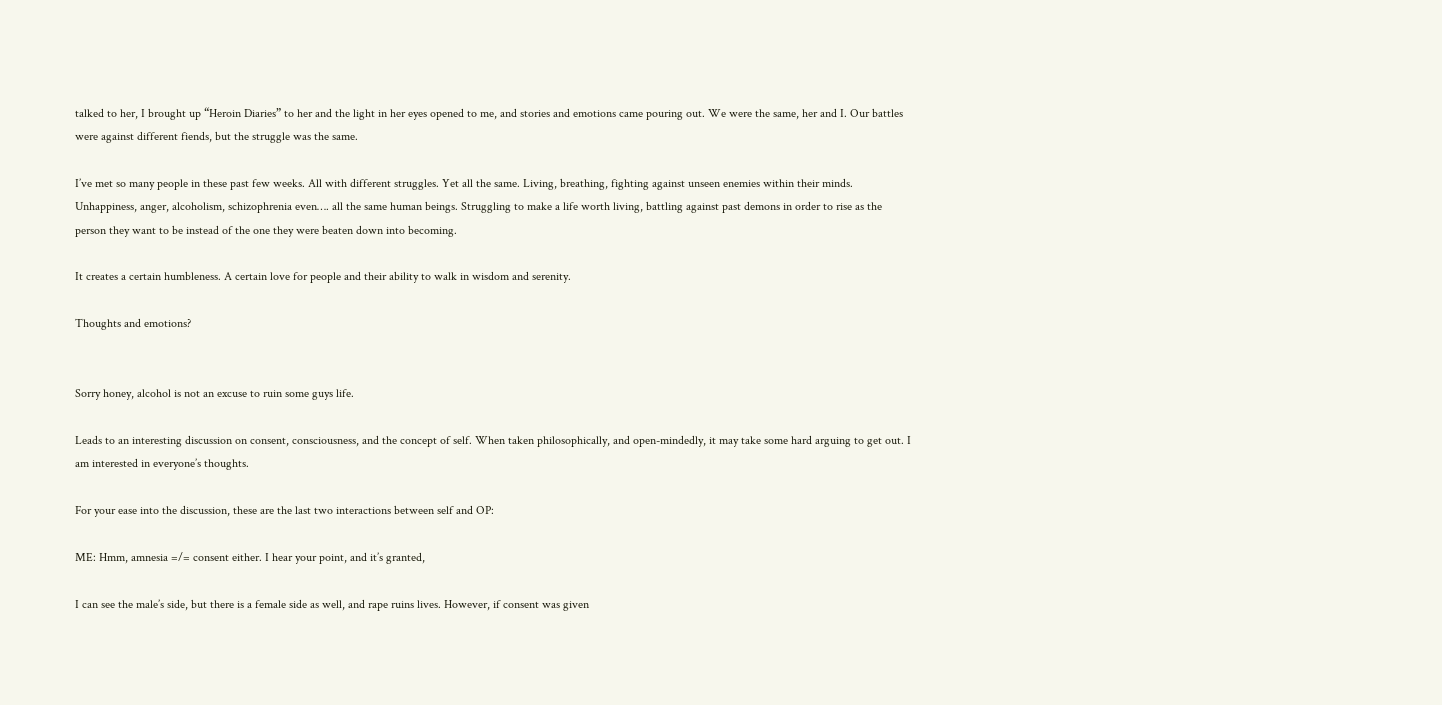talked to her, I brought up “Heroin Diaries” to her and the light in her eyes opened to me, and stories and emotions came pouring out. We were the same, her and I. Our battles were against different fiends, but the struggle was the same.

I’ve met so many people in these past few weeks. All with different struggles. Yet all the same. Living, breathing, fighting against unseen enemies within their minds. Unhappiness, anger, alcoholism, schizophrenia even…. all the same human beings. Struggling to make a life worth living, battling against past demons in order to rise as the person they want to be instead of the one they were beaten down into becoming.

It creates a certain humbleness. A certain love for people and their ability to walk in wisdom and serenity.

Thoughts and emotions?


Sorry honey, alcohol is not an excuse to ruin some guys life.

Leads to an interesting discussion on consent, consciousness, and the concept of self. When taken philosophically, and open-mindedly, it may take some hard arguing to get out. I am interested in everyone’s thoughts.

For your ease into the discussion, these are the last two interactions between self and OP:

ME: Hmm, amnesia =/= consent either. I hear your point, and it’s granted,

I can see the male’s side, but there is a female side as well, and rape ruins lives. However, if consent was given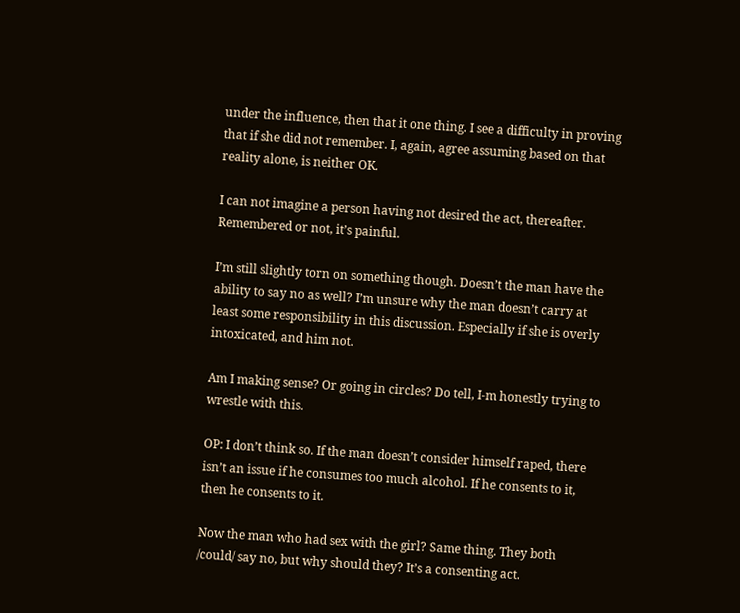under the influence, then that it one thing. I see a difficulty in proving that if she did not remember. I, again, agree assuming based on that reality alone, is neither OK.

I can not imagine a person having not desired the act, thereafter. Remembered or not, it’s painful.

I’m still slightly torn on something though. Doesn’t the man have the ability to say no as well? I’m unsure why the man doesn’t carry at least some responsibility in this discussion. Especially if she is overly intoxicated, and him not.

Am I making sense? Or going in circles? Do tell, I-m honestly trying to wrestle with this.

OP: I don’t think so. If the man doesn’t consider himself raped, there isn’t an issue if he consumes too much alcohol. If he consents to it, then he consents to it.

Now the man who had sex with the girl? Same thing. They both /could/ say no, but why should they? It’s a consenting act.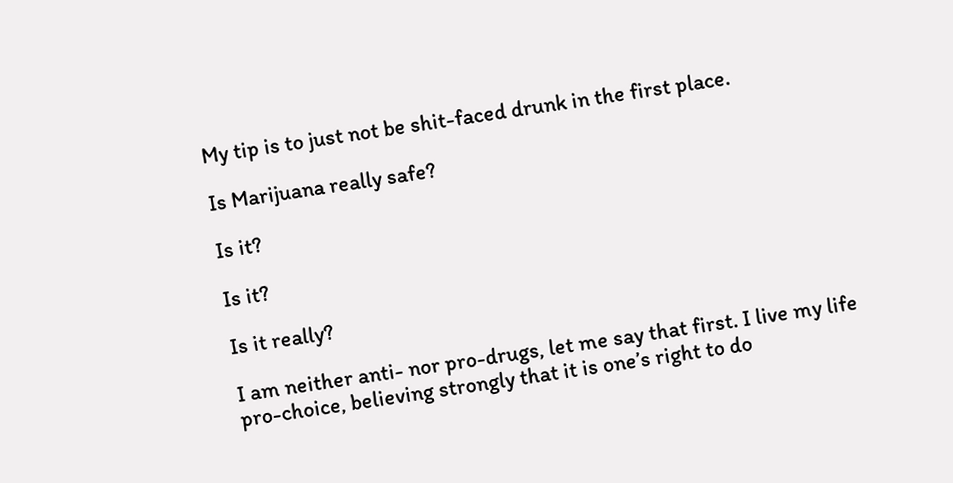My tip is to just not be shit-faced drunk in the first place.

Is Marijuana really safe?

Is it?

Is it?

Is it really?

I am neither anti- nor pro-drugs, let me say that first. I live my life pro-choice, believing strongly that it is one’s right to do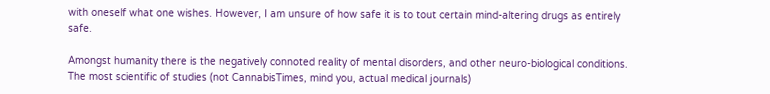with oneself what one wishes. However, I am unsure of how safe it is to tout certain mind-altering drugs as entirely safe.

Amongst humanity there is the negatively connoted reality of mental disorders, and other neuro-biological conditions. The most scientific of studies (not CannabisTimes, mind you, actual medical journals)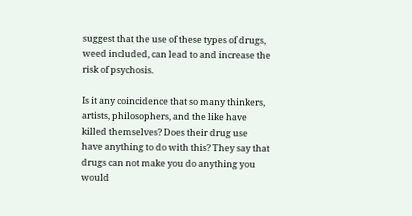suggest that the use of these types of drugs, weed included, can lead to and increase the risk of psychosis.

Is it any coincidence that so many thinkers, artists, philosophers, and the like have killed themselves? Does their drug use have anything to do with this? They say that drugs can not make you do anything you would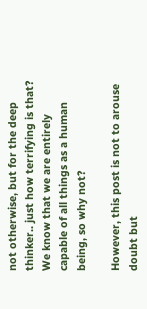not otherwise, but for the deep thinker.. just how terrifying is that? We know that we are entirely capable of all things as a human being, so why not?

However, this post is not to arouse doubt but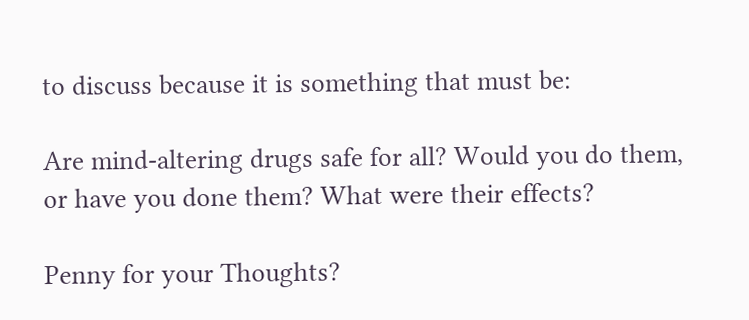to discuss because it is something that must be:

Are mind-altering drugs safe for all? Would you do them, or have you done them? What were their effects?

Penny for your Thoughts?